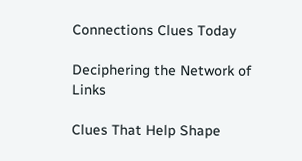Connections Clues Today

Deciphering the Network of Links

Clues That Help Shape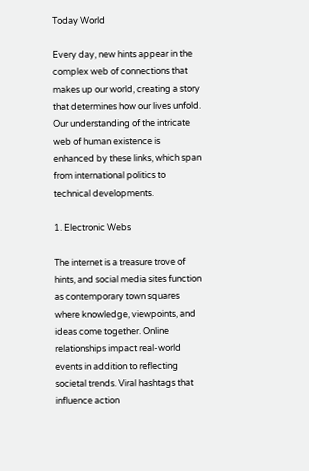Today World

Every day, new hints appear in the complex web of connections that makes up our world, creating a story that determines how our lives unfold. Our understanding of the intricate web of human existence is enhanced by these links, which span from international politics to technical developments.

1. Electronic Webs

The internet is a treasure trove of hints, and social media sites function as contemporary town squares where knowledge, viewpoints, and ideas come together. Online relationships impact real-world events in addition to reflecting societal trends. Viral hashtags that influence action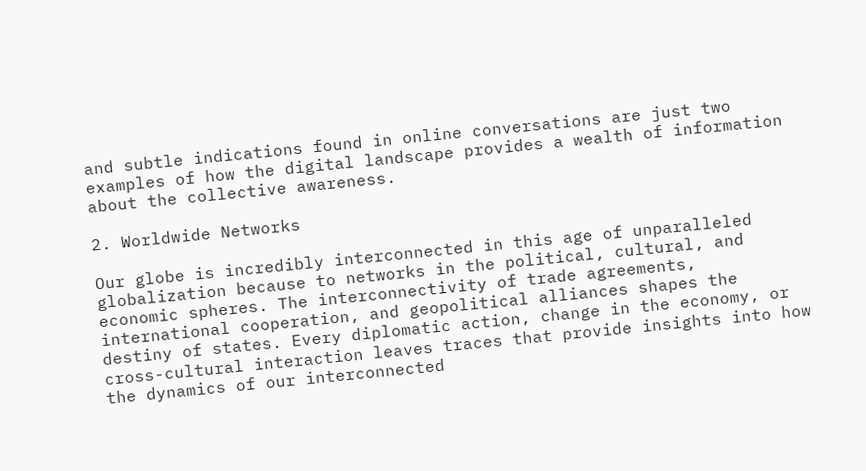and subtle indications found in online conversations are just two examples of how the digital landscape provides a wealth of information about the collective awareness.

2. Worldwide Networks

Our globe is incredibly interconnected in this age of unparalleled globalization because to networks in the political, cultural, and economic spheres. The interconnectivity of trade agreements, international cooperation, and geopolitical alliances shapes the destiny of states. Every diplomatic action, change in the economy, or cross-cultural interaction leaves traces that provide insights into how the dynamics of our interconnected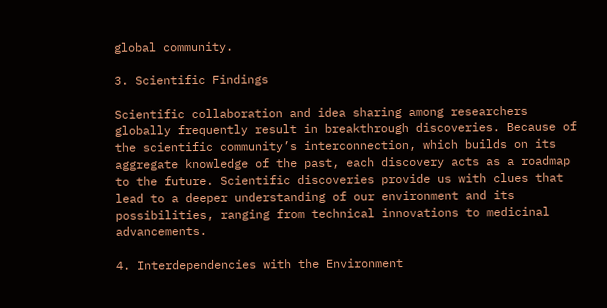global community.

3. Scientific Findings

Scientific collaboration and idea sharing among researchers globally frequently result in breakthrough discoveries. Because of the scientific community’s interconnection, which builds on its aggregate knowledge of the past, each discovery acts as a roadmap to the future. Scientific discoveries provide us with clues that lead to a deeper understanding of our environment and its possibilities, ranging from technical innovations to medicinal advancements.

4. Interdependencies with the Environment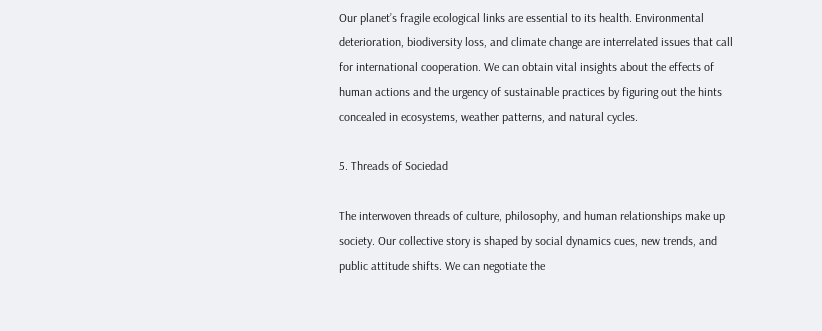Our planet’s fragile ecological links are essential to its health. Environmental deterioration, biodiversity loss, and climate change are interrelated issues that call for international cooperation. We can obtain vital insights about the effects of human actions and the urgency of sustainable practices by figuring out the hints concealed in ecosystems, weather patterns, and natural cycles.

5. Threads of Sociedad

The interwoven threads of culture, philosophy, and human relationships make up society. Our collective story is shaped by social dynamics cues, new trends, and public attitude shifts. We can negotiate the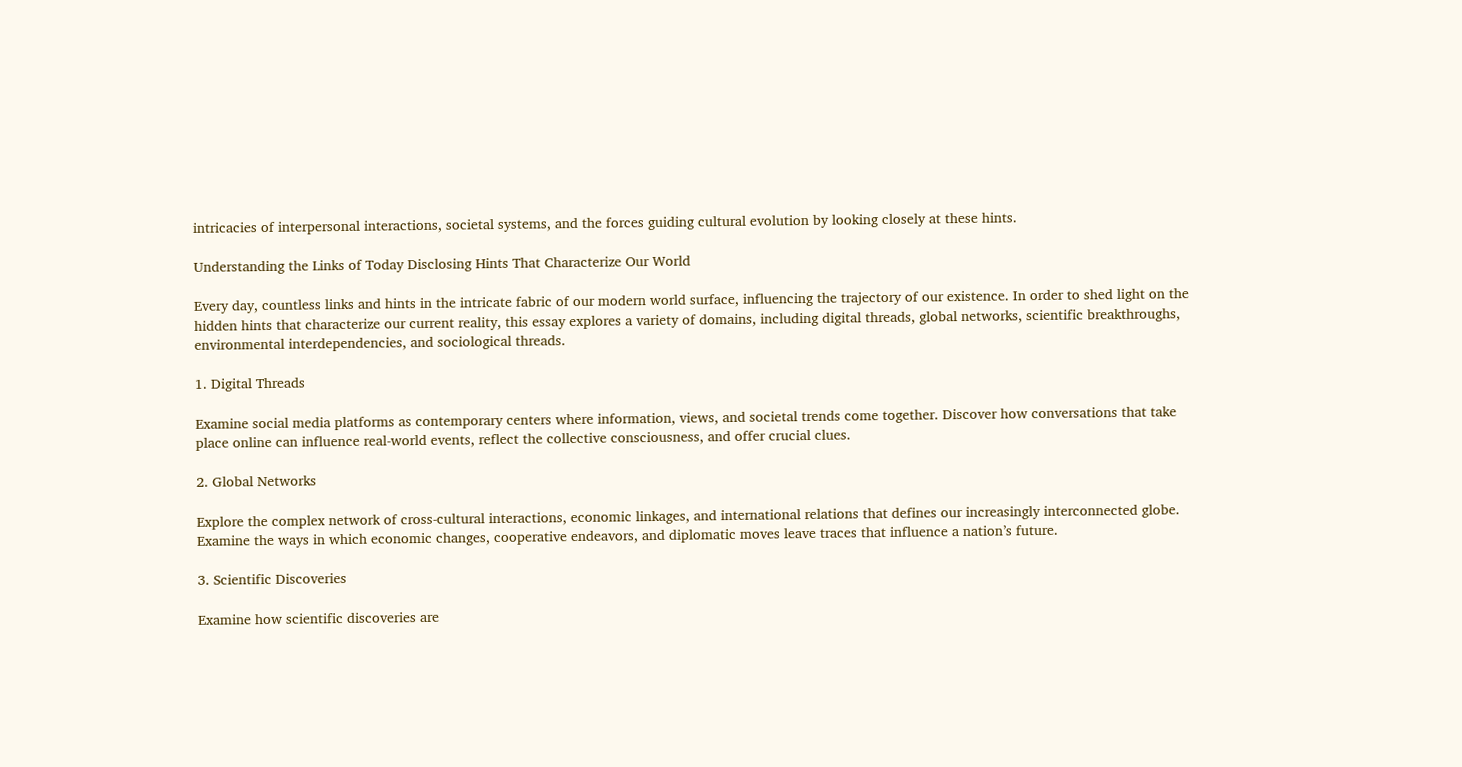intricacies of interpersonal interactions, societal systems, and the forces guiding cultural evolution by looking closely at these hints.

Understanding the Links of Today Disclosing Hints That Characterize Our World

Every day, countless links and hints in the intricate fabric of our modern world surface, influencing the trajectory of our existence. In order to shed light on the hidden hints that characterize our current reality, this essay explores a variety of domains, including digital threads, global networks, scientific breakthroughs, environmental interdependencies, and sociological threads.

1. Digital Threads

Examine social media platforms as contemporary centers where information, views, and societal trends come together. Discover how conversations that take place online can influence real-world events, reflect the collective consciousness, and offer crucial clues.

2. Global Networks

Explore the complex network of cross-cultural interactions, economic linkages, and international relations that defines our increasingly interconnected globe. Examine the ways in which economic changes, cooperative endeavors, and diplomatic moves leave traces that influence a nation’s future.

3. Scientific Discoveries

Examine how scientific discoveries are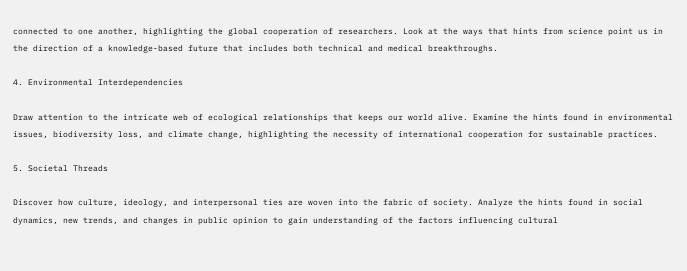connected to one another, highlighting the global cooperation of researchers. Look at the ways that hints from science point us in the direction of a knowledge-based future that includes both technical and medical breakthroughs.

4. Environmental Interdependencies

Draw attention to the intricate web of ecological relationships that keeps our world alive. Examine the hints found in environmental issues, biodiversity loss, and climate change, highlighting the necessity of international cooperation for sustainable practices.

5. Societal Threads

Discover how culture, ideology, and interpersonal ties are woven into the fabric of society. Analyze the hints found in social dynamics, new trends, and changes in public opinion to gain understanding of the factors influencing cultural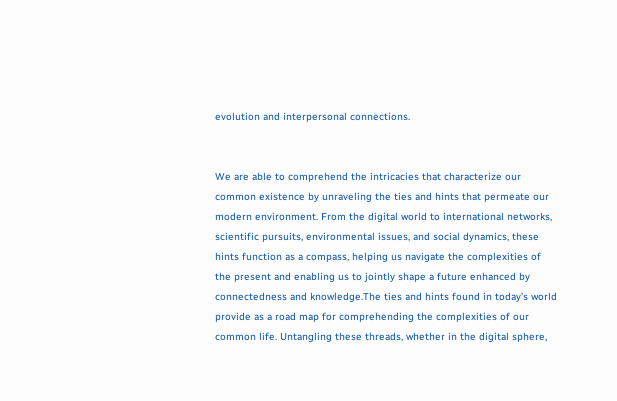evolution and interpersonal connections.


We are able to comprehend the intricacies that characterize our common existence by unraveling the ties and hints that permeate our modern environment. From the digital world to international networks, scientific pursuits, environmental issues, and social dynamics, these hints function as a compass, helping us navigate the complexities of the present and enabling us to jointly shape a future enhanced by connectedness and knowledge.The ties and hints found in today’s world provide as a road map for comprehending the complexities of our common life. Untangling these threads, whether in the digital sphere,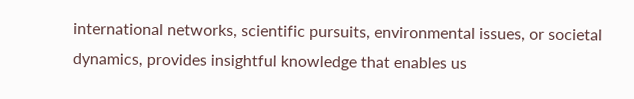international networks, scientific pursuits, environmental issues, or societal dynamics, provides insightful knowledge that enables us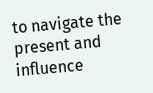to navigate the present and influence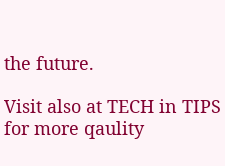the future.

Visit also at TECH in TIPS for more qaulity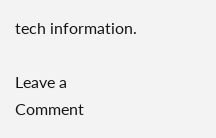tech information.

Leave a Comment